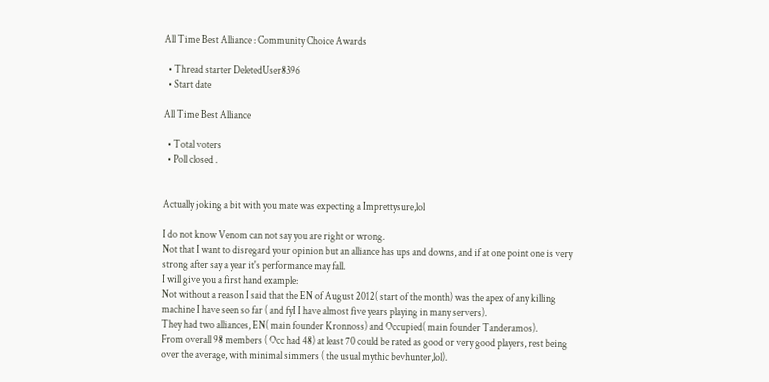All Time Best Alliance : Community Choice Awards

  • Thread starter DeletedUser8396
  • Start date

All Time Best Alliance

  • Total voters
  • Poll closed .


Actually joking a bit with you mate was expecting a Imprettysure,lol

I do not know Venom can not say you are right or wrong.
Not that I want to disregard your opinion but an alliance has ups and downs, and if at one point one is very strong after say a year it's performance may fall.
I will give you a first hand example:
Not without a reason I said that the EN of August 2012( start of the month) was the apex of any killing machine I have seen so far ( and fyI I have almost five years playing in many servers).
They had two alliances, EN( main founder Kronnoss) and Occupied( main founder Tanderamos).
From overall 98 members ( Occ had 48) at least 70 could be rated as good or very good players, rest being over the average, with minimal simmers ( the usual mythic bevhunter,lol).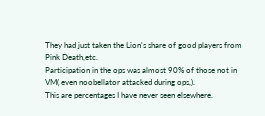They had just taken the Lion's share of good players from Pink Death,etc.
Participation in the ops was almost 90% of those not in VM( even noobellator attacked during ops,).
This are percentages I have never seen elsewhere.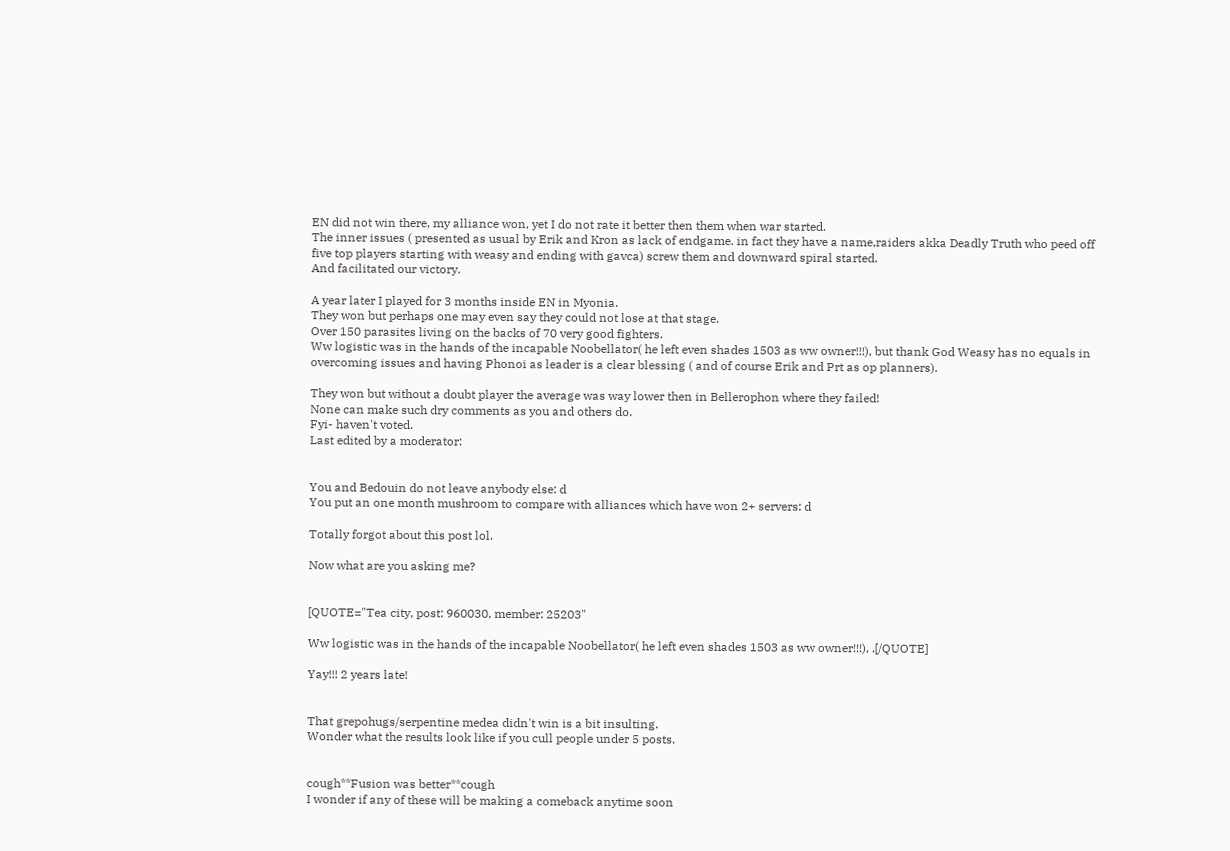EN did not win there, my alliance won, yet I do not rate it better then them when war started.
The inner issues ( presented as usual by Erik and Kron as lack of endgame. in fact they have a name,raiders akka Deadly Truth who peed off five top players starting with weasy and ending with gavca) screw them and downward spiral started.
And facilitated our victory.

A year later I played for 3 months inside EN in Myonia.
They won but perhaps one may even say they could not lose at that stage.
Over 150 parasites living on the backs of 70 very good fighters.
Ww logistic was in the hands of the incapable Noobellator( he left even shades 1503 as ww owner!!!), but thank God Weasy has no equals in overcoming issues and having Phonoi as leader is a clear blessing ( and of course Erik and Prt as op planners).

They won but without a doubt player the average was way lower then in Bellerophon where they failed!
None can make such dry comments as you and others do.
Fyi- haven't voted.
Last edited by a moderator:


You and Bedouin do not leave anybody else: d
You put an one month mushroom to compare with alliances which have won 2+ servers: d

Totally forgot about this post lol.

Now what are you asking me?


[QUOTE="Tea city, post: 960030, member: 25203"

Ww logistic was in the hands of the incapable Noobellator( he left even shades 1503 as ww owner!!!), .[/QUOTE]

Yay!!! 2 years late!


That grepohugs/serpentine medea didn't win is a bit insulting.
Wonder what the results look like if you cull people under 5 posts.


cough**Fusion was better**cough
I wonder if any of these will be making a comeback anytime soon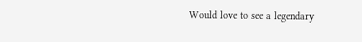Would love to see a legendary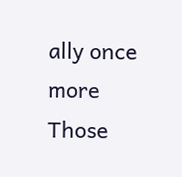ally once more
Those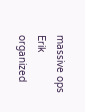massive ops Erik organized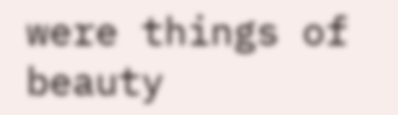were things of beauty